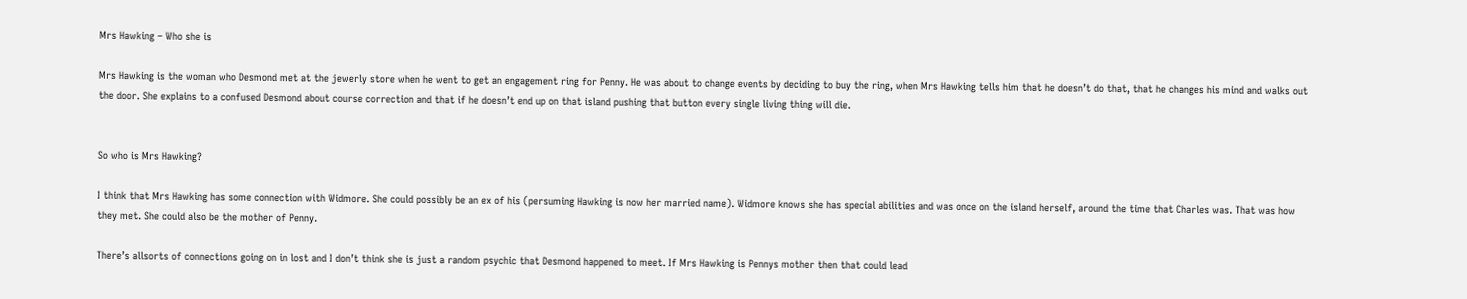Mrs Hawking – Who she is

Mrs Hawking is the woman who Desmond met at the jewerly store when he went to get an engagement ring for Penny. He was about to change events by deciding to buy the ring, when Mrs Hawking tells him that he doesn’t do that, that he changes his mind and walks out the door. She explains to a confused Desmond about course correction and that if he doesn’t end up on that island pushing that button every single living thing will die.


So who is Mrs Hawking?

I think that Mrs Hawking has some connection with Widmore. She could possibly be an ex of his (persuming Hawking is now her married name). Widmore knows she has special abilities and was once on the island herself, around the time that Charles was. That was how they met. She could also be the mother of Penny.

There’s allsorts of connections going on in lost and I don’t think she is just a random psychic that Desmond happened to meet. If Mrs Hawking is Pennys mother then that could lead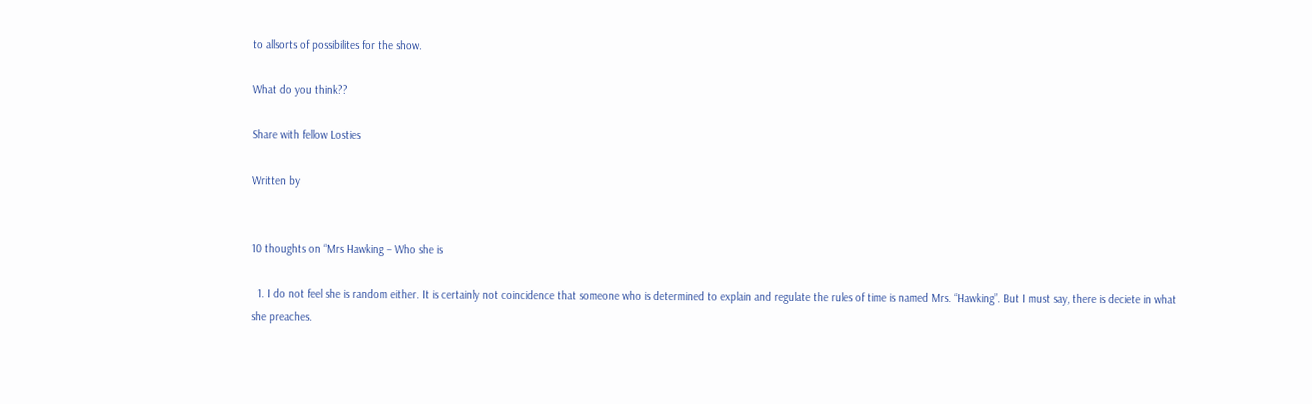to allsorts of possibilites for the show.

What do you think??

Share with fellow Losties

Written by


10 thoughts on “Mrs Hawking – Who she is

  1. I do not feel she is random either. It is certainly not coincidence that someone who is determined to explain and regulate the rules of time is named Mrs. “Hawking”. But I must say, there is deciete in what she preaches.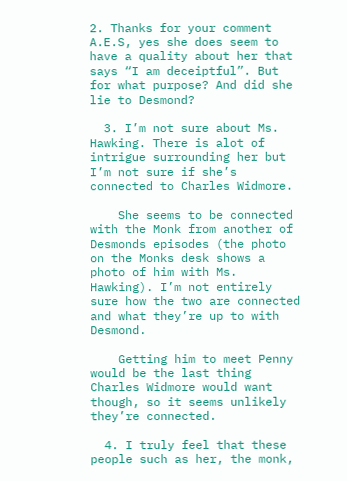2. Thanks for your comment A.E.S, yes she does seem to have a quality about her that says “I am deceiptful”. But for what purpose? And did she lie to Desmond?

  3. I’m not sure about Ms. Hawking. There is alot of intrigue surrounding her but I’m not sure if she’s connected to Charles Widmore.

    She seems to be connected with the Monk from another of Desmonds episodes (the photo on the Monks desk shows a photo of him with Ms. Hawking). I’m not entirely sure how the two are connected and what they’re up to with Desmond.

    Getting him to meet Penny would be the last thing Charles Widmore would want though, so it seems unlikely they’re connected.

  4. I truly feel that these people such as her, the monk,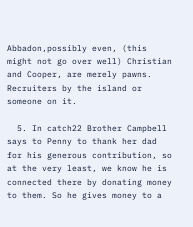Abbadon,possibly even, (this might not go over well) Christian and Cooper, are merely pawns. Recruiters by the island or someone on it.

  5. In catch22 Brother Campbell says to Penny to thank her dad for his generous contribution, so at the very least, we know he is connected there by donating money to them. So he gives money to a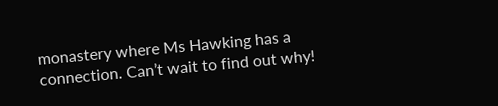monastery where Ms Hawking has a connection. Can’t wait to find out why!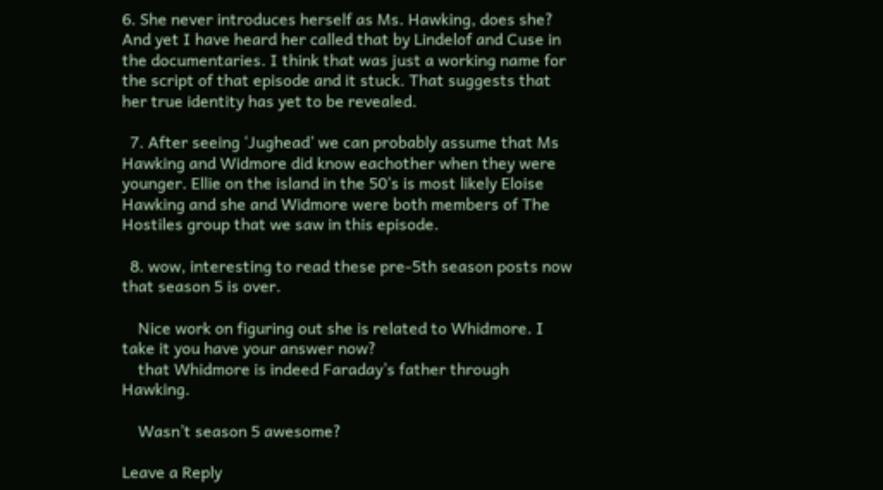6. She never introduces herself as Ms. Hawking, does she? And yet I have heard her called that by Lindelof and Cuse in the documentaries. I think that was just a working name for the script of that episode and it stuck. That suggests that her true identity has yet to be revealed.

  7. After seeing ‘Jughead’ we can probably assume that Ms Hawking and Widmore did know eachother when they were younger. Ellie on the island in the 50’s is most likely Eloise Hawking and she and Widmore were both members of The Hostiles group that we saw in this episode.

  8. wow, interesting to read these pre-5th season posts now that season 5 is over.

    Nice work on figuring out she is related to Whidmore. I take it you have your answer now?
    that Whidmore is indeed Faraday’s father through Hawking.

    Wasn’t season 5 awesome?

Leave a Reply